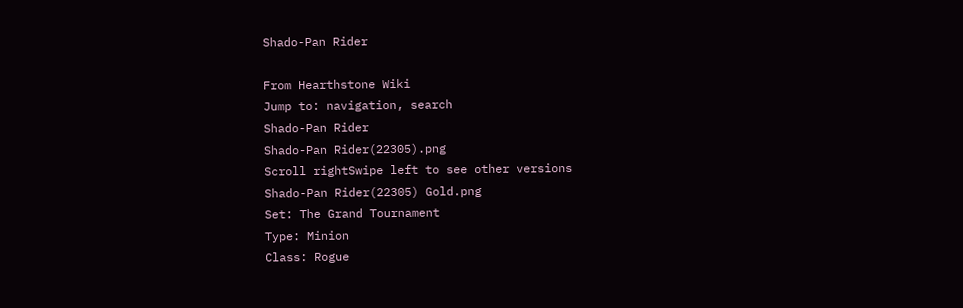Shado-Pan Rider

From Hearthstone Wiki
Jump to: navigation, search
Shado-Pan Rider
Shado-Pan Rider(22305).png
Scroll rightSwipe left to see other versions
Shado-Pan Rider(22305) Gold.png
Set: The Grand Tournament
Type: Minion
Class: Rogue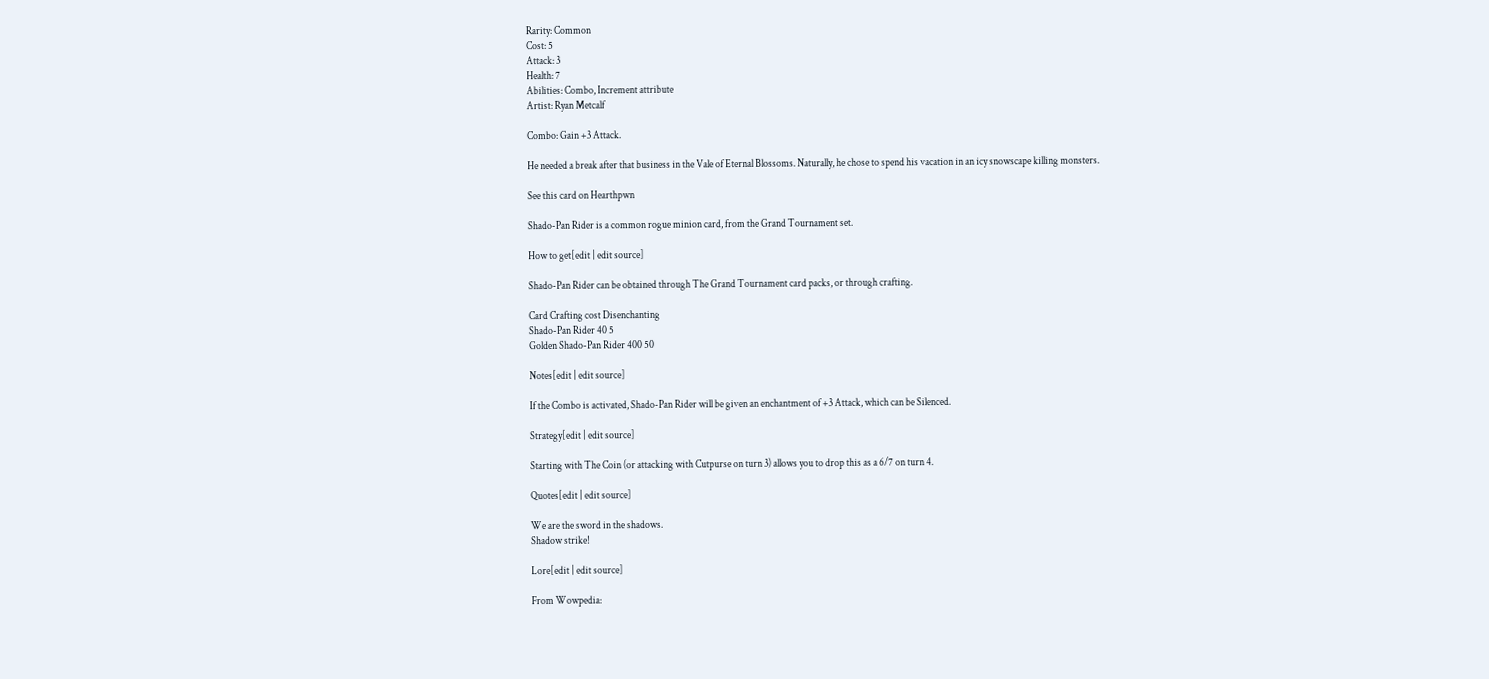Rarity: Common
Cost: 5
Attack: 3
Health: 7
Abilities: Combo, Increment attribute
Artist: Ryan Metcalf

Combo: Gain +3 Attack.

He needed a break after that business in the Vale of Eternal Blossoms. Naturally, he chose to spend his vacation in an icy snowscape killing monsters.

See this card on Hearthpwn

Shado-Pan Rider is a common rogue minion card, from the Grand Tournament set.

How to get[edit | edit source]

Shado-Pan Rider can be obtained through The Grand Tournament card packs, or through crafting.

Card Crafting cost Disenchanting
Shado-Pan Rider 40 5
Golden Shado-Pan Rider 400 50

Notes[edit | edit source]

If the Combo is activated, Shado-Pan Rider will be given an enchantment of +3 Attack, which can be Silenced.

Strategy[edit | edit source]

Starting with The Coin (or attacking with Cutpurse on turn 3) allows you to drop this as a 6/7 on turn 4.

Quotes[edit | edit source]

We are the sword in the shadows.
Shadow strike!

Lore[edit | edit source]

From Wowpedia: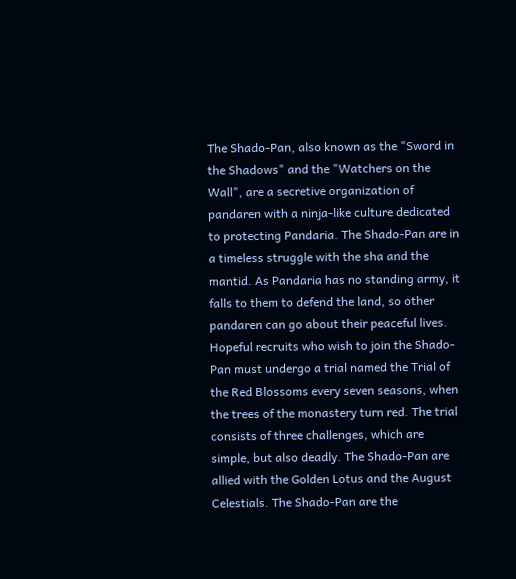The Shado-Pan, also known as the "Sword in the Shadows" and the "Watchers on the Wall", are a secretive organization of pandaren with a ninja-like culture dedicated to protecting Pandaria. The Shado-Pan are in a timeless struggle with the sha and the mantid. As Pandaria has no standing army, it falls to them to defend the land, so other pandaren can go about their peaceful lives. Hopeful recruits who wish to join the Shado-Pan must undergo a trial named the Trial of the Red Blossoms every seven seasons, when the trees of the monastery turn red. The trial consists of three challenges, which are simple, but also deadly. The Shado-Pan are allied with the Golden Lotus and the August Celestials. The Shado-Pan are the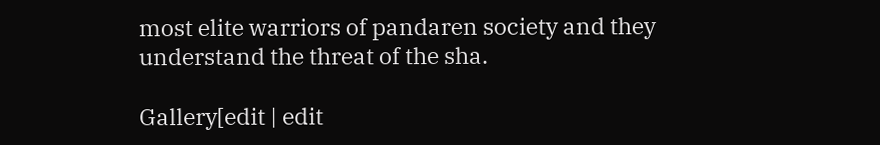most elite warriors of pandaren society and they understand the threat of the sha.

Gallery[edit | edit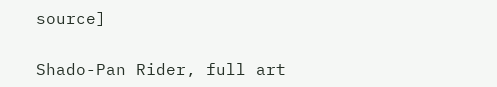source]

Shado-Pan Rider, full art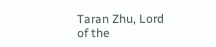Taran Zhu, Lord of the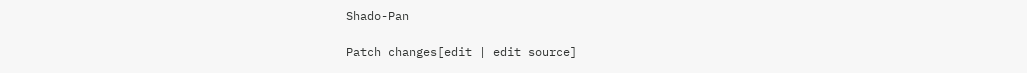Shado-Pan

Patch changes[edit | edit source]